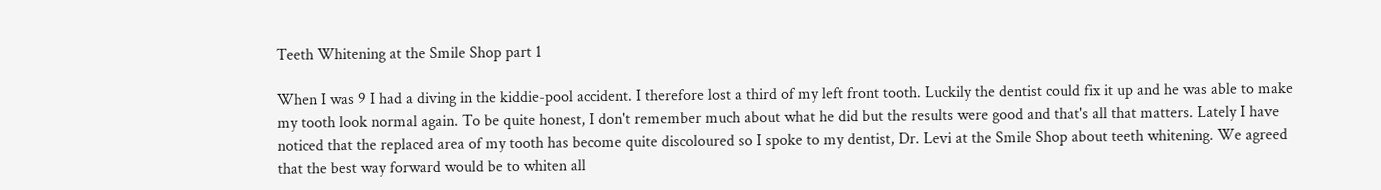Teeth Whitening at the Smile Shop part 1

When I was 9 I had a diving in the kiddie-pool accident. I therefore lost a third of my left front tooth. Luckily the dentist could fix it up and he was able to make my tooth look normal again. To be quite honest, I don't remember much about what he did but the results were good and that's all that matters. Lately I have noticed that the replaced area of my tooth has become quite discoloured so I spoke to my dentist, Dr. Levi at the Smile Shop about teeth whitening. We agreed that the best way forward would be to whiten all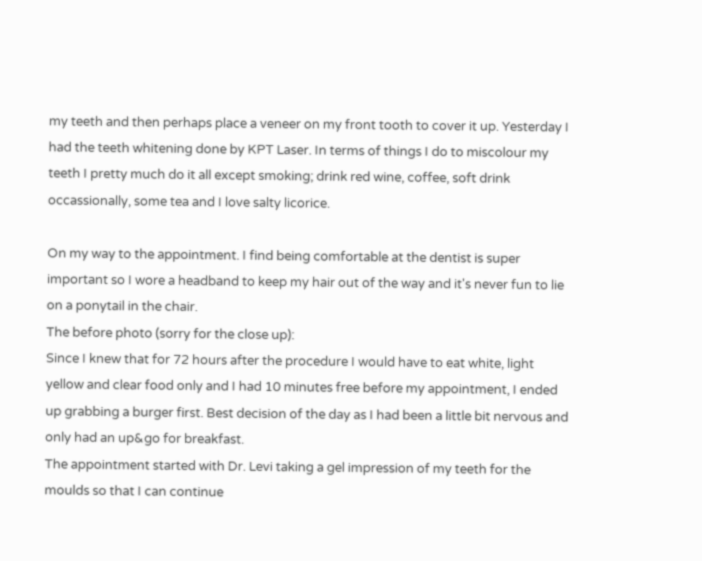my teeth and then perhaps place a veneer on my front tooth to cover it up. Yesterday I had the teeth whitening done by KPT Laser. In terms of things I do to miscolour my teeth I pretty much do it all except smoking; drink red wine, coffee, soft drink occassionally, some tea and I love salty licorice.

On my way to the appointment. I find being comfortable at the dentist is super important so I wore a headband to keep my hair out of the way and it's never fun to lie on a ponytail in the chair.
The before photo (sorry for the close up):
Since I knew that for 72 hours after the procedure I would have to eat white, light yellow and clear food only and I had 10 minutes free before my appointment, I ended up grabbing a burger first. Best decision of the day as I had been a little bit nervous and only had an up&go for breakfast.
The appointment started with Dr. Levi taking a gel impression of my teeth for the moulds so that I can continue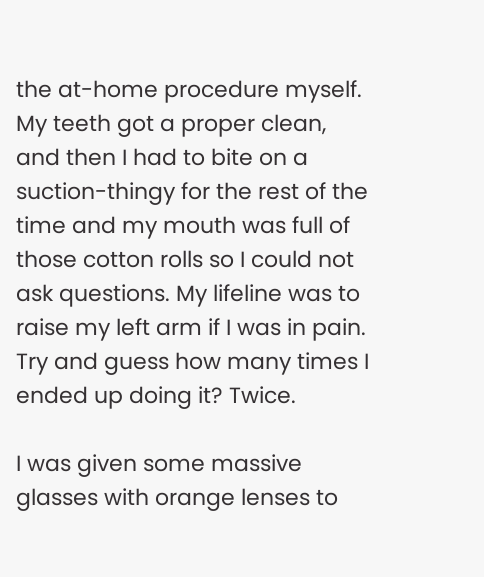the at-home procedure myself. My teeth got a proper clean, and then I had to bite on a suction-thingy for the rest of the time and my mouth was full of those cotton rolls so I could not ask questions. My lifeline was to raise my left arm if I was in pain. Try and guess how many times I ended up doing it? Twice.

I was given some massive glasses with orange lenses to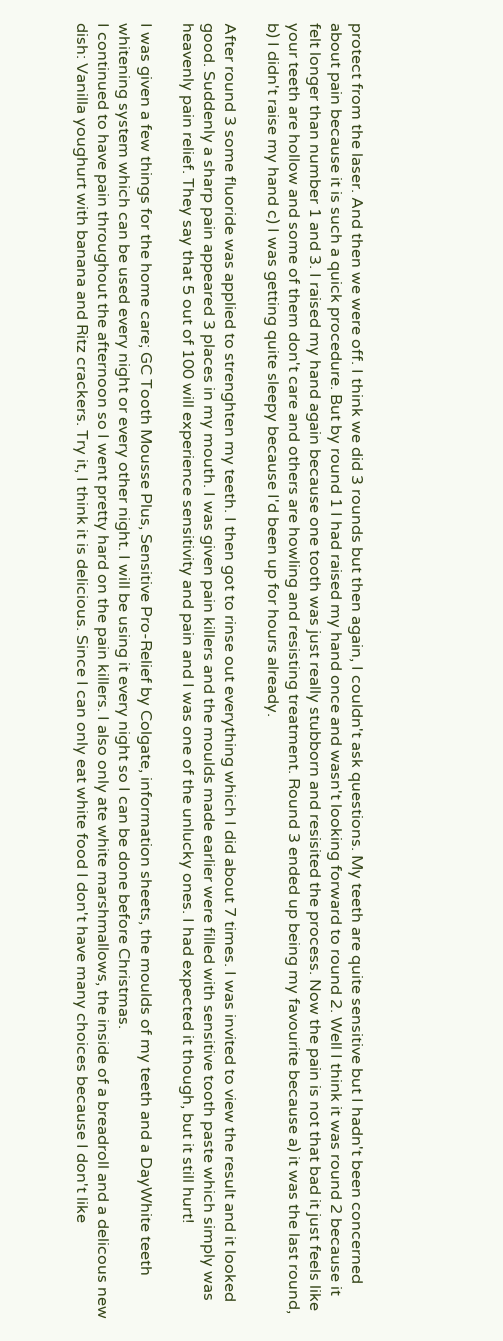protect from the laser. And then we were off. I think we did 3 rounds but then again, I couldn't ask questions. My teeth are quite sensitive but I hadn't been concerned about pain because it is such a quick procedure. But by round 1 I had raised my hand once and wasn't looking forward to round 2. Well I think it was round 2 because it felt longer than number 1 and 3. I raised my hand again because one tooth was just really stubborn and resisited the process. Now the pain is not that bad it just feels like your teeth are hollow and some of them don't care and others are howling and resisting treatment. Round 3 ended up being my favourite because a) it was the last round, b) I didn't raise my hand c) I was getting quite sleepy because I'd been up for hours already.

After round 3 some fluoride was applied to strenghten my teeth. I then got to rinse out everything which I did about 7 times. I was invited to view the result and it looked good. Suddenly a sharp pain appeared 3 places in my mouth. I was given pain killers and the moulds made earlier were filled with sensitive tooth paste which simply was heavenly pain relief. They say that 5 out of 100 will experience sensitivity and pain and I was one of the unlucky ones. I had expected it though, but it still hurt!

I was given a few things for the home care; GC Tooth Mousse Plus, Sensitive Pro-Relief by Colgate, information sheets, the moulds of my teeth and a DayWhite teeth whitening system which can be used every night or every other night. I will be using it every night so I can be done before Christmas.
I continued to have pain throughout the afternoon so I went pretty hard on the pain killers. I also only ate white marshmallows, the inside of a breadroll and a delicous new dish: Vanilla youghurt with banana and Ritz crackers. Try it, I think it is delicious. Since I can only eat white food I don't have many choices because I don't like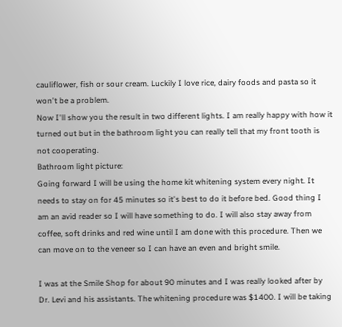cauliflower, fish or sour cream. Luckily I love rice, dairy foods and pasta so it won't be a problem.
Now I'll show you the result in two different lights. I am really happy with how it turned out but in the bathroom light you can really tell that my front tooth is not cooperating.
Bathroom light picture:
Going forward I will be using the home kit whitening system every night. It needs to stay on for 45 minutes so it's best to do it before bed. Good thing I am an avid reader so I will have something to do. I will also stay away from coffee, soft drinks and red wine until I am done with this procedure. Then we can move on to the veneer so I can have an even and bright smile.

I was at the Smile Shop for about 90 minutes and I was really looked after by Dr. Levi and his assistants. The whitening procedure was $1400. I will be taking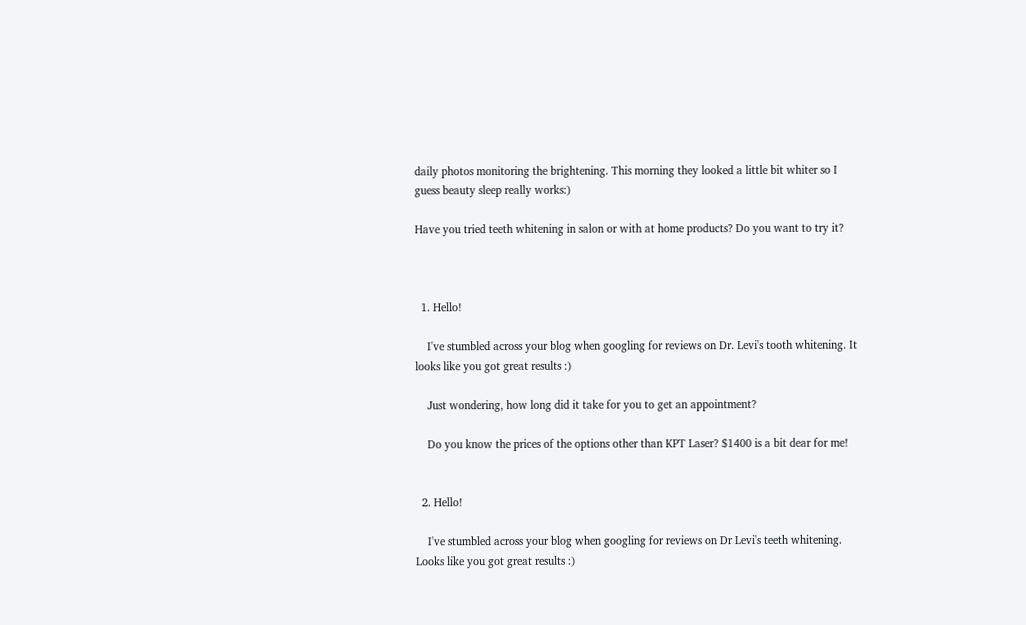daily photos monitoring the brightening. This morning they looked a little bit whiter so I guess beauty sleep really works:)

Have you tried teeth whitening in salon or with at home products? Do you want to try it?



  1. Hello!

    I've stumbled across your blog when googling for reviews on Dr. Levi's tooth whitening. It looks like you got great results :)

    Just wondering, how long did it take for you to get an appointment?

    Do you know the prices of the options other than KPT Laser? $1400 is a bit dear for me!


  2. Hello!

    I've stumbled across your blog when googling for reviews on Dr Levi's teeth whitening. Looks like you got great results :)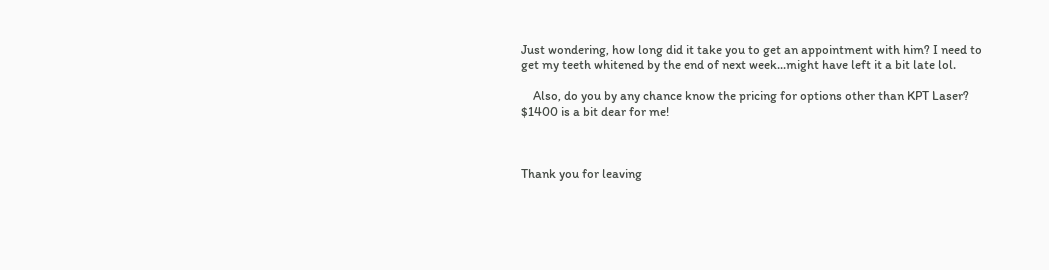Just wondering, how long did it take you to get an appointment with him? I need to get my teeth whitened by the end of next week...might have left it a bit late lol.

    Also, do you by any chance know the pricing for options other than KPT Laser? $1400 is a bit dear for me!



Thank you for leaving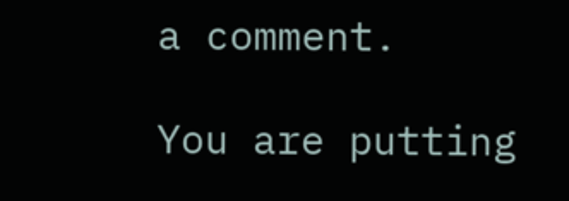a comment.

You are putting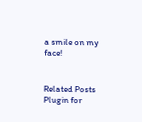a smile on my face!


Related Posts Plugin for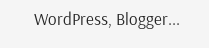WordPress, Blogger...